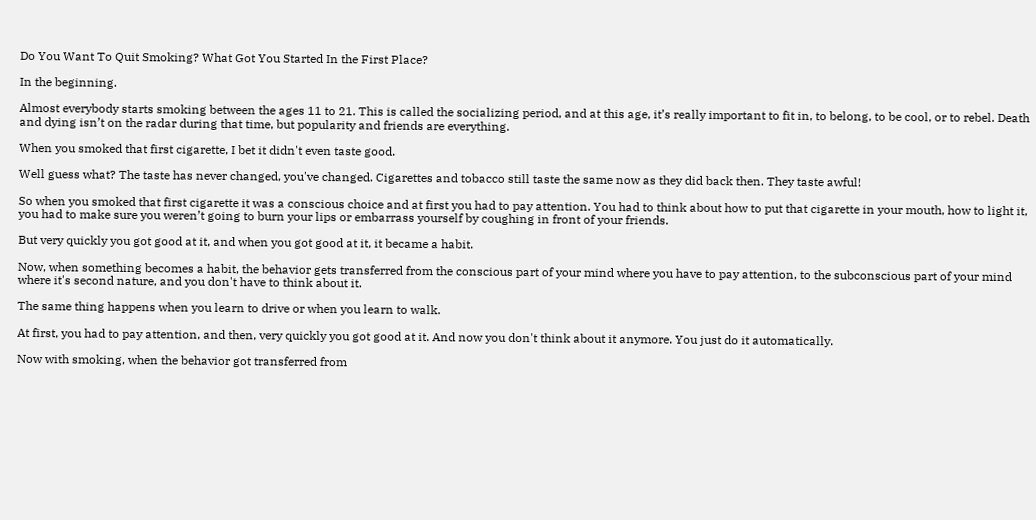Do You Want To Quit Smoking? What Got You Started In the First Place?

In the beginning.

Almost everybody starts smoking between the ages 11 to 21. This is called the socializing period, and at this age, it’s really important to fit in, to belong, to be cool, or to rebel. Death and dying isn’t on the radar during that time, but popularity and friends are everything.

When you smoked that first cigarette, I bet it didn't even taste good.

Well guess what? The taste has never changed, you've changed. Cigarettes and tobacco still taste the same now as they did back then. They taste awful!

So when you smoked that first cigarette it was a conscious choice and at first you had to pay attention. You had to think about how to put that cigarette in your mouth, how to light it, you had to make sure you weren’t going to burn your lips or embarrass yourself by coughing in front of your friends.

But very quickly you got good at it, and when you got good at it, it became a habit.

Now, when something becomes a habit, the behavior gets transferred from the conscious part of your mind where you have to pay attention, to the subconscious part of your mind where it's second nature, and you don't have to think about it.

The same thing happens when you learn to drive or when you learn to walk.

At first, you had to pay attention, and then, very quickly you got good at it. And now you don't think about it anymore. You just do it automatically.

Now with smoking, when the behavior got transferred from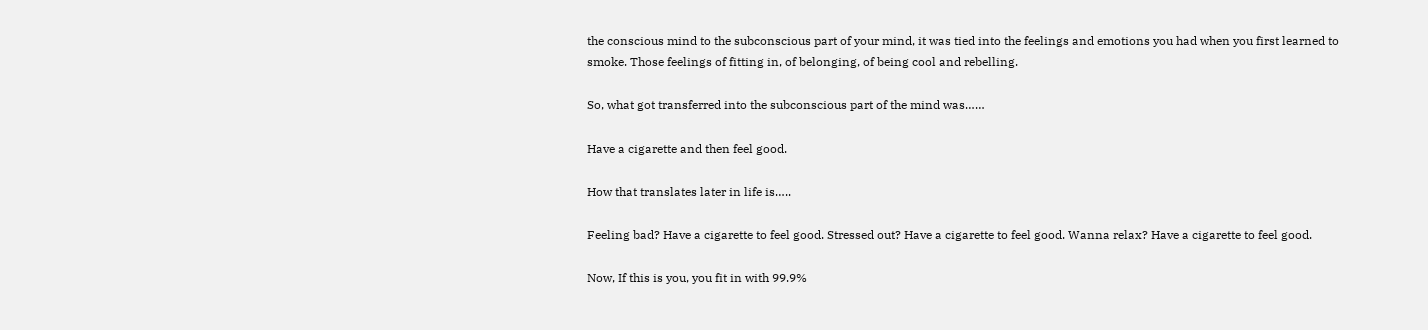the conscious mind to the subconscious part of your mind, it was tied into the feelings and emotions you had when you first learned to smoke. Those feelings of fitting in, of belonging, of being cool and rebelling.

So, what got transferred into the subconscious part of the mind was……

Have a cigarette and then feel good.

How that translates later in life is…..

Feeling bad? Have a cigarette to feel good. Stressed out? Have a cigarette to feel good. Wanna relax? Have a cigarette to feel good.

Now, If this is you, you fit in with 99.9%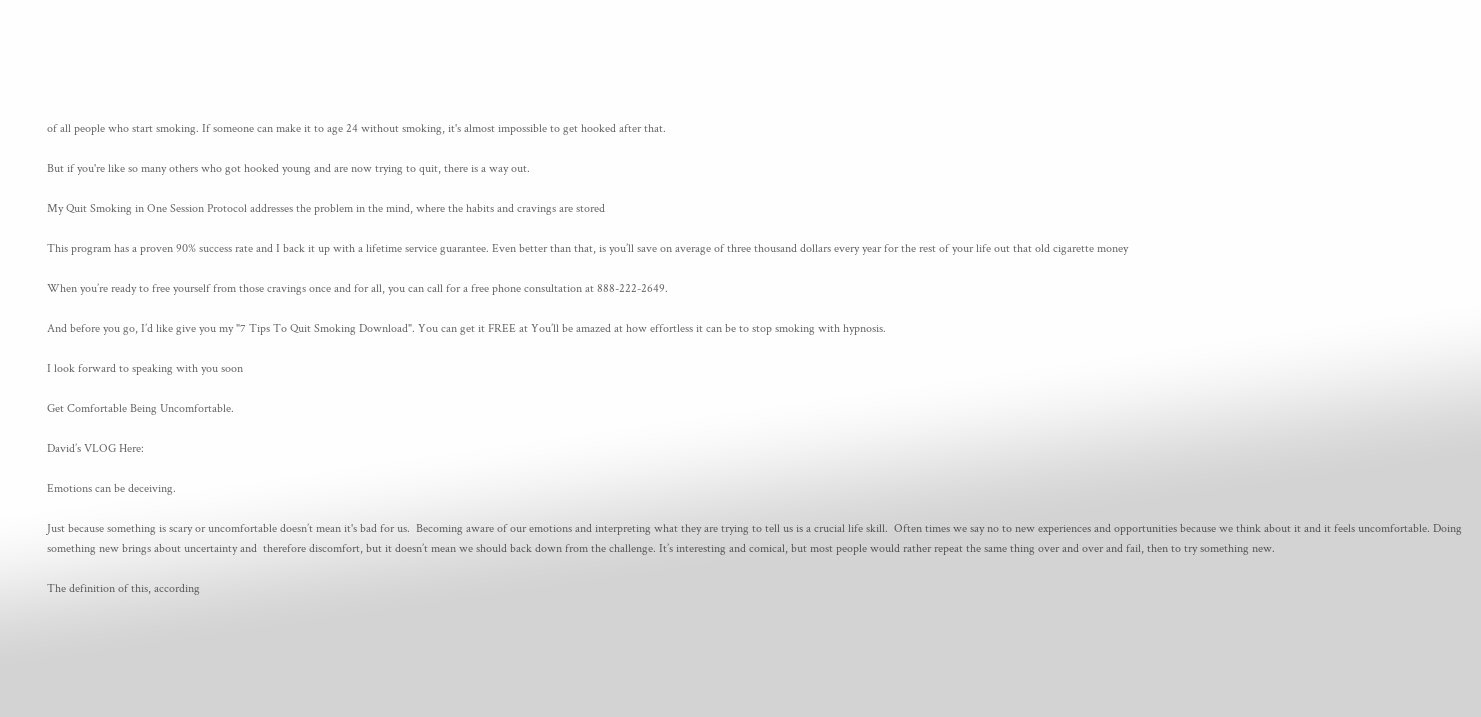of all people who start smoking. If someone can make it to age 24 without smoking, it's almost impossible to get hooked after that.

But if you're like so many others who got hooked young and are now trying to quit, there is a way out.

My Quit Smoking in One Session Protocol addresses the problem in the mind, where the habits and cravings are stored

This program has a proven 90% success rate and I back it up with a lifetime service guarantee. Even better than that, is you’ll save on average of three thousand dollars every year for the rest of your life out that old cigarette money

When you’re ready to free yourself from those cravings once and for all, you can call for a free phone consultation at 888-222-2649.

And before you go, I’d like give you my "7 Tips To Quit Smoking Download". You can get it FREE at You’ll be amazed at how effortless it can be to stop smoking with hypnosis.

I look forward to speaking with you soon

Get Comfortable Being Uncomfortable.

David’s VLOG Here:

Emotions can be deceiving.

Just because something is scary or uncomfortable doesn’t mean it's bad for us.  Becoming aware of our emotions and interpreting what they are trying to tell us is a crucial life skill.  Often times we say no to new experiences and opportunities because we think about it and it feels uncomfortable. Doing something new brings about uncertainty and  therefore discomfort, but it doesn’t mean we should back down from the challenge. It’s interesting and comical, but most people would rather repeat the same thing over and over and fail, then to try something new.

The definition of this, according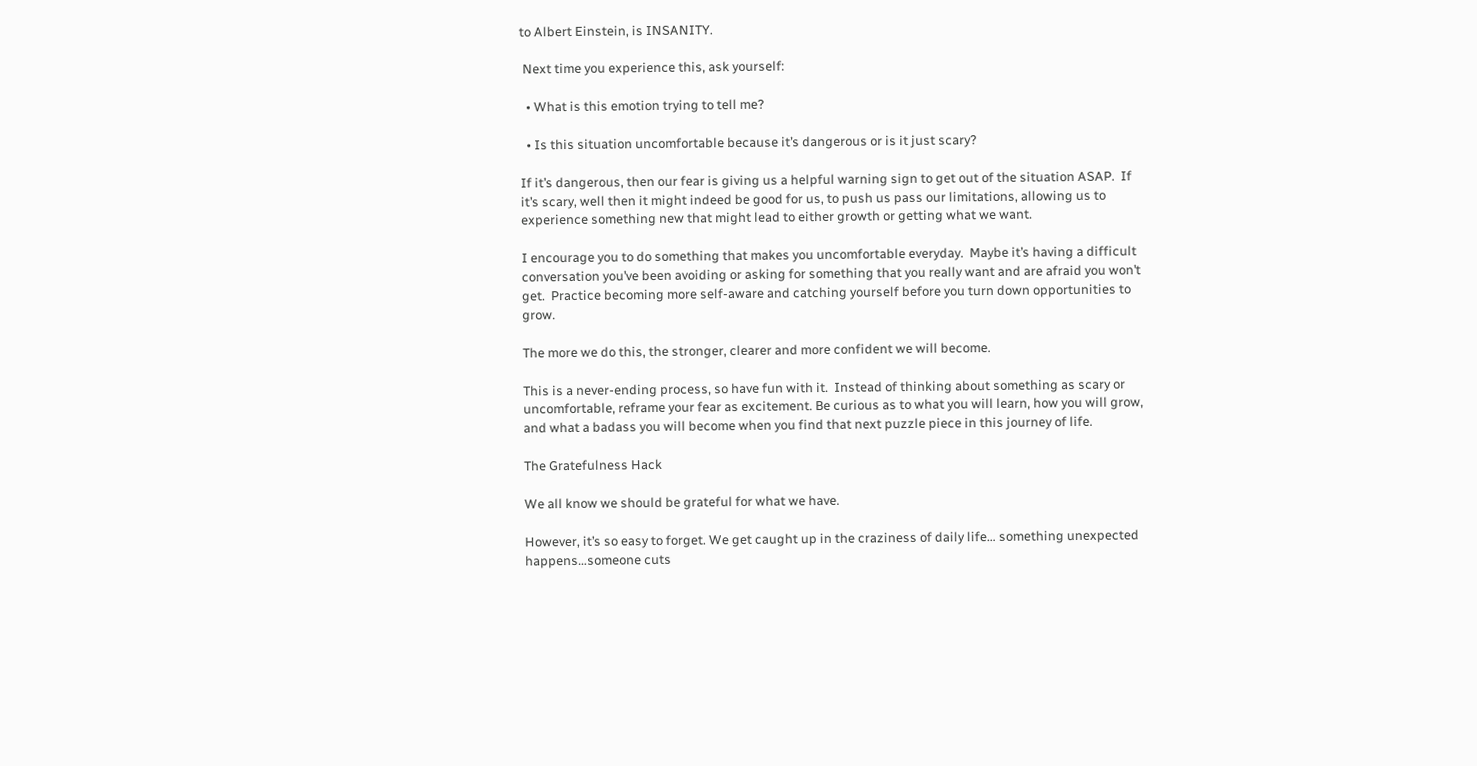to Albert Einstein, is INSANITY.

 Next time you experience this, ask yourself:

  • What is this emotion trying to tell me?

  • Is this situation uncomfortable because it’s dangerous or is it just scary?

If it’s dangerous, then our fear is giving us a helpful warning sign to get out of the situation ASAP.  If it’s scary, well then it might indeed be good for us, to push us pass our limitations, allowing us to experience something new that might lead to either growth or getting what we want.

I encourage you to do something that makes you uncomfortable everyday.  Maybe it’s having a difficult conversation you’ve been avoiding or asking for something that you really want and are afraid you won’t get.  Practice becoming more self-aware and catching yourself before you turn down opportunities to grow.

The more we do this, the stronger, clearer and more confident we will become.

This is a never-ending process, so have fun with it.  Instead of thinking about something as scary or uncomfortable, reframe your fear as excitement. Be curious as to what you will learn, how you will grow, and what a badass you will become when you find that next puzzle piece in this journey of life.

The Gratefulness Hack

We all know we should be grateful for what we have.

However, it’s so easy to forget. We get caught up in the craziness of daily life… something unexpected happens…someone cuts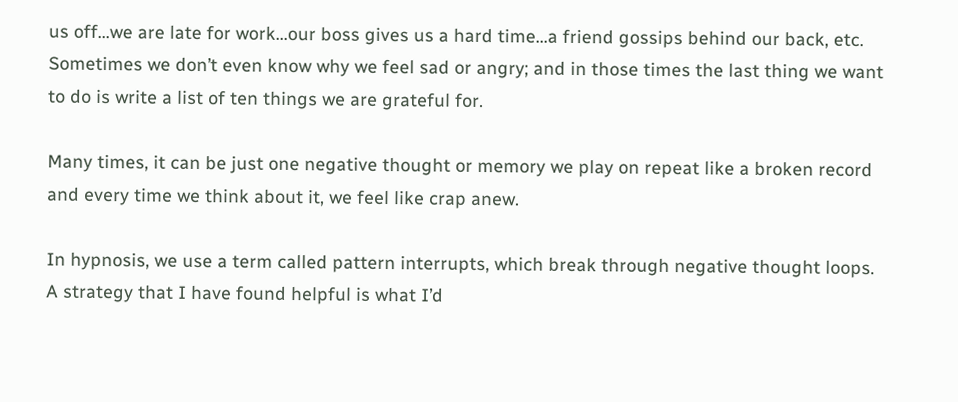us off…we are late for work…our boss gives us a hard time…a friend gossips behind our back, etc. Sometimes we don’t even know why we feel sad or angry; and in those times the last thing we want to do is write a list of ten things we are grateful for.

Many times, it can be just one negative thought or memory we play on repeat like a broken record and every time we think about it, we feel like crap anew.

In hypnosis, we use a term called pattern interrupts, which break through negative thought loops. A strategy that I have found helpful is what I’d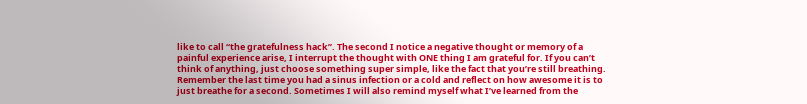like to call “the gratefulness hack”. The second I notice a negative thought or memory of a painful experience arise, I interrupt the thought with ONE thing I am grateful for. If you can’t think of anything, just choose something super simple, like the fact that you’re still breathing. Remember the last time you had a sinus infection or a cold and reflect on how awesome it is to just breathe for a second. Sometimes I will also remind myself what I’ve learned from the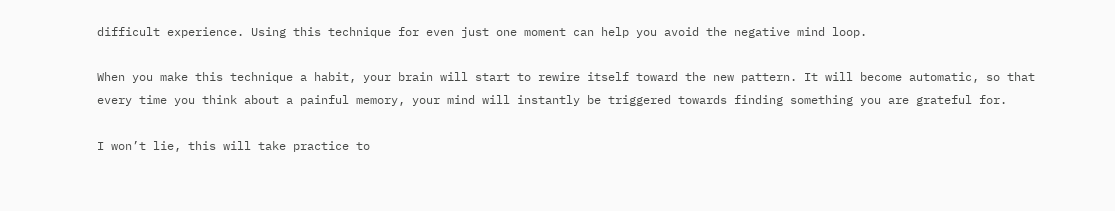difficult experience. Using this technique for even just one moment can help you avoid the negative mind loop.

When you make this technique a habit, your brain will start to rewire itself toward the new pattern. It will become automatic, so that every time you think about a painful memory, your mind will instantly be triggered towards finding something you are grateful for.

I won’t lie, this will take practice to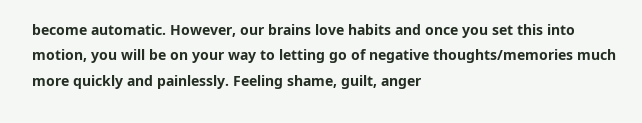become automatic. However, our brains love habits and once you set this into motion, you will be on your way to letting go of negative thoughts/memories much more quickly and painlessly. Feeling shame, guilt, anger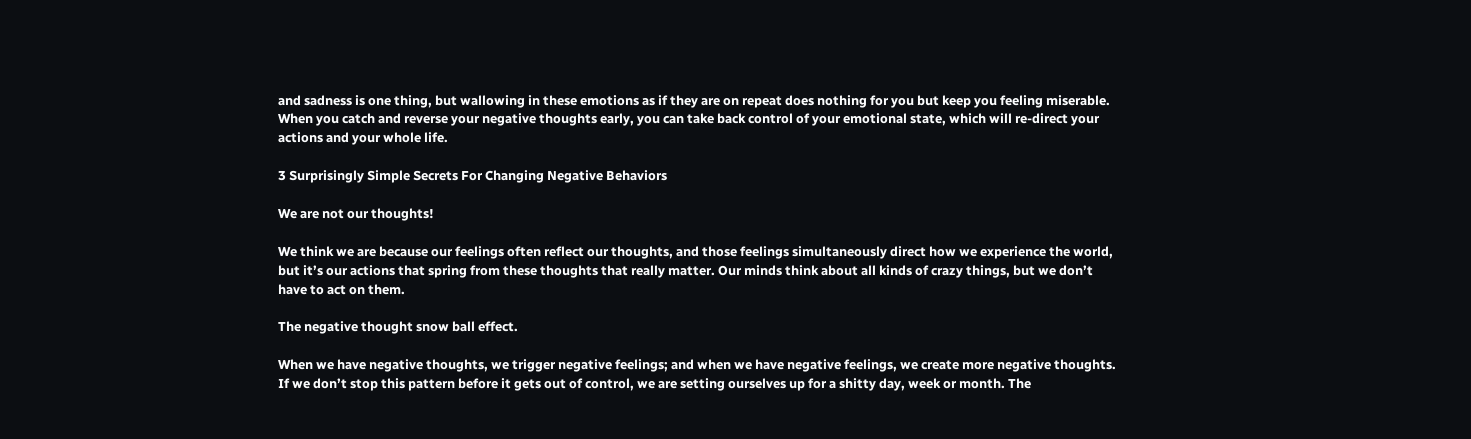and sadness is one thing, but wallowing in these emotions as if they are on repeat does nothing for you but keep you feeling miserable. When you catch and reverse your negative thoughts early, you can take back control of your emotional state, which will re-direct your actions and your whole life.

3 Surprisingly Simple Secrets For Changing Negative Behaviors

We are not our thoughts!

We think we are because our feelings often reflect our thoughts, and those feelings simultaneously direct how we experience the world, but it’s our actions that spring from these thoughts that really matter. Our minds think about all kinds of crazy things, but we don’t have to act on them.

The negative thought snow ball effect.

When we have negative thoughts, we trigger negative feelings; and when we have negative feelings, we create more negative thoughts. If we don’t stop this pattern before it gets out of control, we are setting ourselves up for a shitty day, week or month. The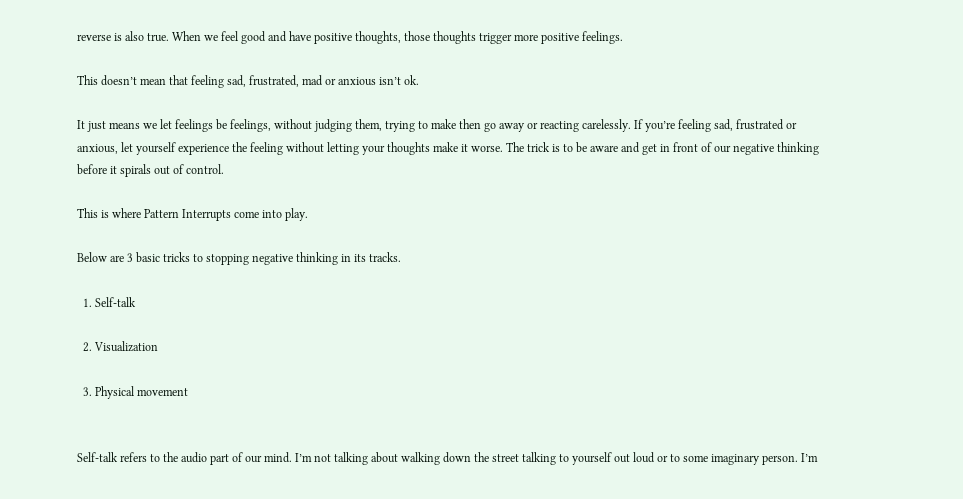reverse is also true. When we feel good and have positive thoughts, those thoughts trigger more positive feelings.

This doesn’t mean that feeling sad, frustrated, mad or anxious isn’t ok.

It just means we let feelings be feelings, without judging them, trying to make then go away or reacting carelessly. If you’re feeling sad, frustrated or anxious, let yourself experience the feeling without letting your thoughts make it worse. The trick is to be aware and get in front of our negative thinking before it spirals out of control.

This is where Pattern Interrupts come into play.

Below are 3 basic tricks to stopping negative thinking in its tracks.

  1. Self-talk

  2. Visualization

  3. Physical movement


Self-talk refers to the audio part of our mind. I’m not talking about walking down the street talking to yourself out loud or to some imaginary person. I’m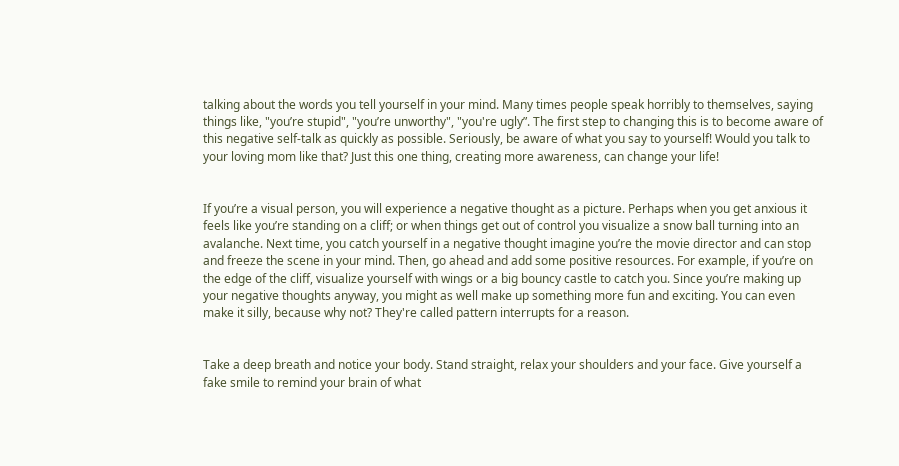talking about the words you tell yourself in your mind. Many times people speak horribly to themselves, saying things like, "you’re stupid", "you’re unworthy", "you're ugly”. The first step to changing this is to become aware of this negative self-talk as quickly as possible. Seriously, be aware of what you say to yourself! Would you talk to your loving mom like that? Just this one thing, creating more awareness, can change your life!


If you’re a visual person, you will experience a negative thought as a picture. Perhaps when you get anxious it feels like you’re standing on a cliff; or when things get out of control you visualize a snow ball turning into an avalanche. Next time, you catch yourself in a negative thought imagine you’re the movie director and can stop and freeze the scene in your mind. Then, go ahead and add some positive resources. For example, if you’re on the edge of the cliff, visualize yourself with wings or a big bouncy castle to catch you. Since you’re making up your negative thoughts anyway, you might as well make up something more fun and exciting. You can even make it silly, because why not? They're called pattern interrupts for a reason.


Take a deep breath and notice your body. Stand straight, relax your shoulders and your face. Give yourself a fake smile to remind your brain of what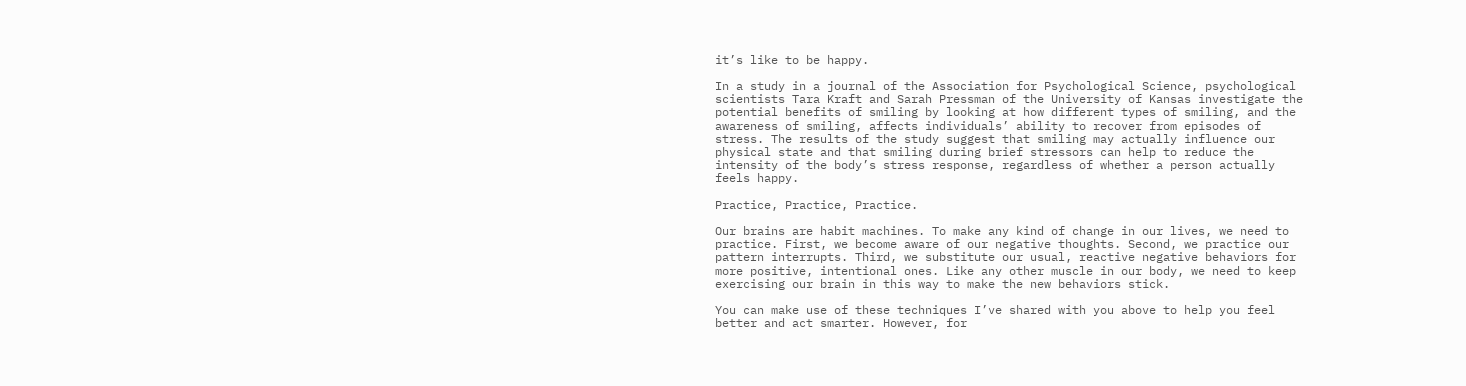it’s like to be happy.

In a study in a journal of the Association for Psychological Science, psychological scientists Tara Kraft and Sarah Pressman of the University of Kansas investigate the potential benefits of smiling by looking at how different types of smiling, and the awareness of smiling, affects individuals’ ability to recover from episodes of stress. The results of the study suggest that smiling may actually influence our physical state and that smiling during brief stressors can help to reduce the intensity of the body’s stress response, regardless of whether a person actually feels happy.

Practice, Practice, Practice.

Our brains are habit machines. To make any kind of change in our lives, we need to practice. First, we become aware of our negative thoughts. Second, we practice our pattern interrupts. Third, we substitute our usual, reactive negative behaviors for more positive, intentional ones. Like any other muscle in our body, we need to keep exercising our brain in this way to make the new behaviors stick.

You can make use of these techniques I’ve shared with you above to help you feel better and act smarter. However, for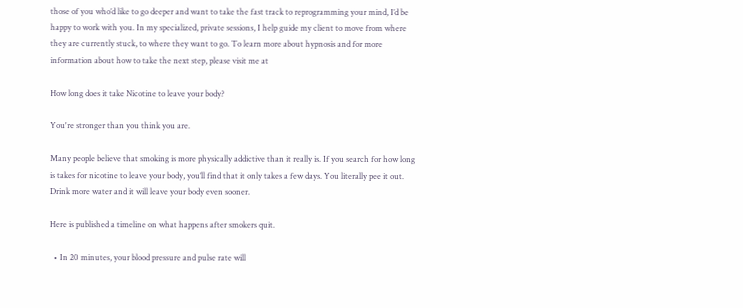those of you who’d like to go deeper and want to take the fast track to reprogramming your mind, I’d be happy to work with you. In my specialized, private sessions, I help guide my client to move from where they are currently stuck, to where they want to go. To learn more about hypnosis and for more information about how to take the next step, please visit me at

How long does it take Nicotine to leave your body?

You're stronger than you think you are.

Many people believe that smoking is more physically addictive than it really is. If you search for how long is takes for nicotine to leave your body, you’ll find that it only takes a few days. You literally pee it out. Drink more water and it will leave your body even sooner.

Here is published a timeline on what happens after smokers quit.

  • In 20 minutes, your blood pressure and pulse rate will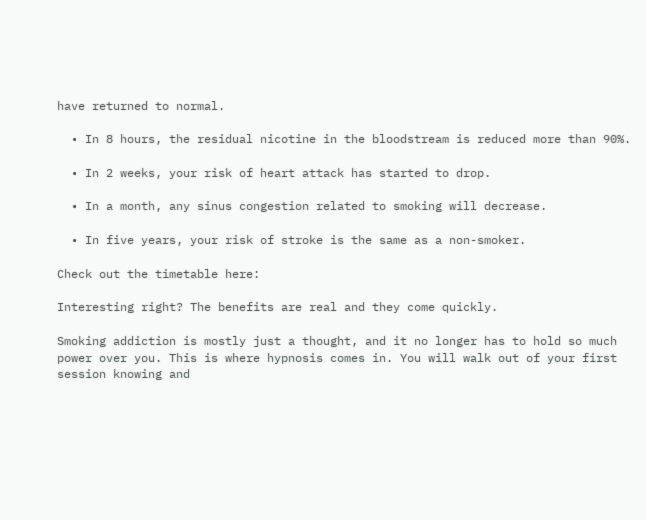have returned to normal.

  • In 8 hours, the residual nicotine in the bloodstream is reduced more than 90%.

  • In 2 weeks, your risk of heart attack has started to drop.

  • In a month, any sinus congestion related to smoking will decrease.

  • In five years, your risk of stroke is the same as a non-smoker.

Check out the timetable here:

Interesting right? The benefits are real and they come quickly.

Smoking addiction is mostly just a thought, and it no longer has to hold so much power over you. This is where hypnosis comes in. You will walk out of your first session knowing and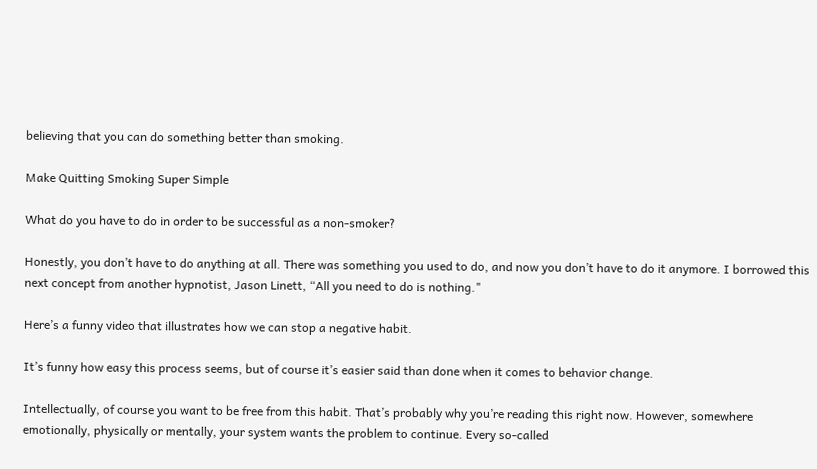believing that you can do something better than smoking.

Make Quitting Smoking Super Simple

What do you have to do in order to be successful as a non-smoker?

Honestly, you don’t have to do anything at all. There was something you used to do, and now you don’t have to do it anymore. I borrowed this next concept from another hypnotist, Jason Linett, “All you need to do is nothing."

Here’s a funny video that illustrates how we can stop a negative habit.

It’s funny how easy this process seems, but of course it’s easier said than done when it comes to behavior change.

Intellectually, of course you want to be free from this habit. That’s probably why you’re reading this right now. However, somewhere emotionally, physically or mentally, your system wants the problem to continue. Every so-called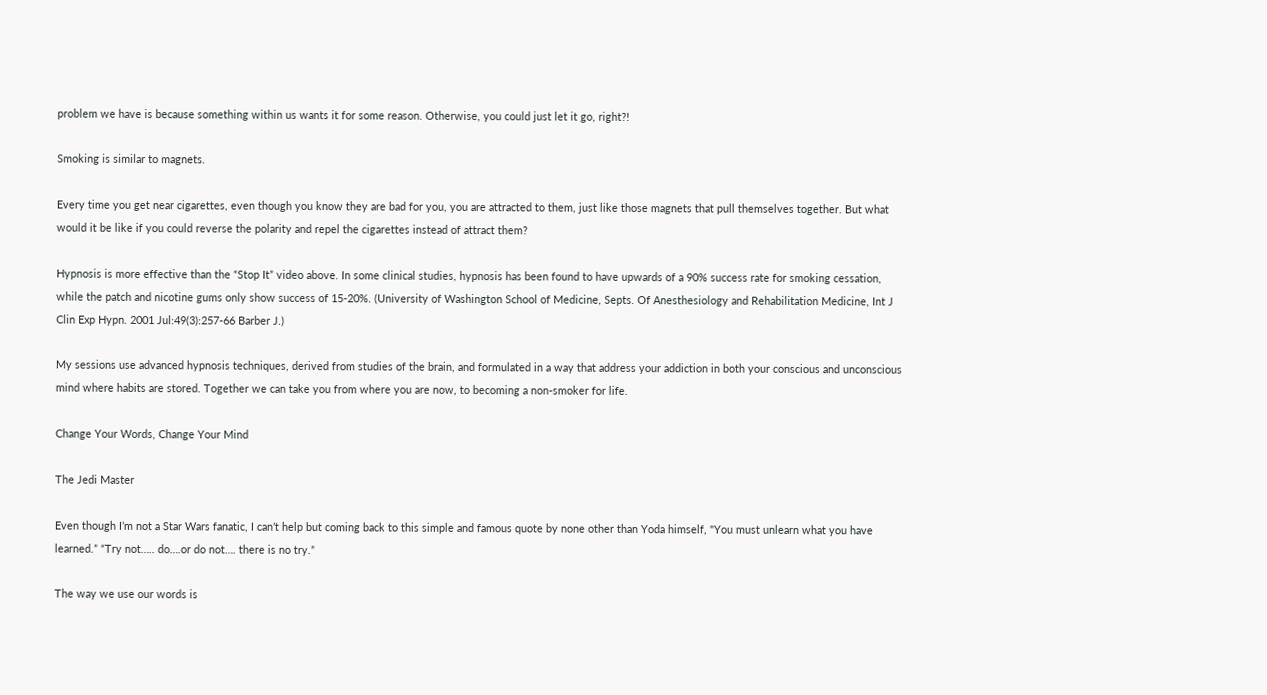problem we have is because something within us wants it for some reason. Otherwise, you could just let it go, right?!

Smoking is similar to magnets.

Every time you get near cigarettes, even though you know they are bad for you, you are attracted to them, just like those magnets that pull themselves together. But what would it be like if you could reverse the polarity and repel the cigarettes instead of attract them?

Hypnosis is more effective than the “Stop It” video above. In some clinical studies, hypnosis has been found to have upwards of a 90% success rate for smoking cessation, while the patch and nicotine gums only show success of 15-20%. (University of Washington School of Medicine, Septs. Of Anesthesiology and Rehabilitation Medicine, Int J Clin Exp Hypn. 2001 Jul:49(3):257-66 Barber J.)

My sessions use advanced hypnosis techniques, derived from studies of the brain, and formulated in a way that address your addiction in both your conscious and unconscious mind where habits are stored. Together we can take you from where you are now, to becoming a non-smoker for life.

Change Your Words, Change Your Mind

The Jedi Master

Even though I’m not a Star Wars fanatic, I can’t help but coming back to this simple and famous quote by none other than Yoda himself, "You must unlearn what you have learned.” “Try not….. do….or do not…. there is no try.”

The way we use our words is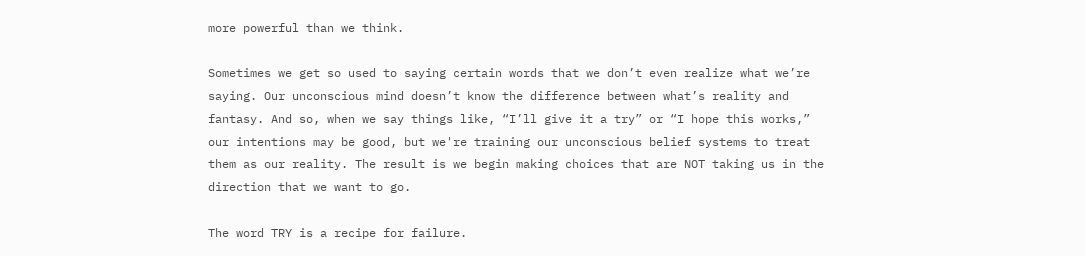more powerful than we think.

Sometimes we get so used to saying certain words that we don’t even realize what we’re saying. Our unconscious mind doesn’t know the difference between what’s reality and fantasy. And so, when we say things like, “I’ll give it a try” or “I hope this works,” our intentions may be good, but we're training our unconscious belief systems to treat them as our reality. The result is we begin making choices that are NOT taking us in the direction that we want to go.

The word TRY is a recipe for failure.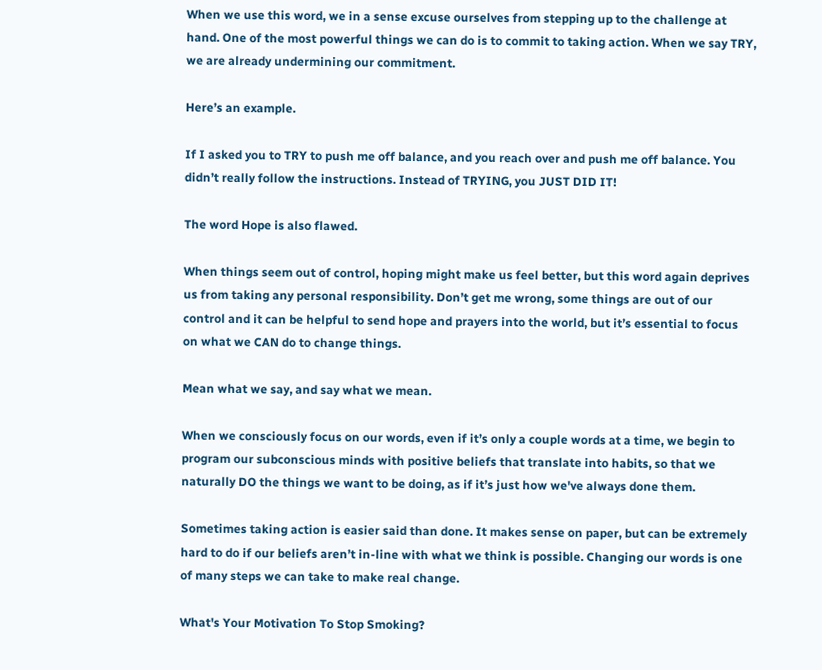When we use this word, we in a sense excuse ourselves from stepping up to the challenge at hand. One of the most powerful things we can do is to commit to taking action. When we say TRY, we are already undermining our commitment.

Here’s an example.

If I asked you to TRY to push me off balance, and you reach over and push me off balance. You didn’t really follow the instructions. Instead of TRYING, you JUST DID IT!

The word Hope is also flawed.

When things seem out of control, hoping might make us feel better, but this word again deprives us from taking any personal responsibility. Don’t get me wrong, some things are out of our control and it can be helpful to send hope and prayers into the world, but it’s essential to focus on what we CAN do to change things.

Mean what we say, and say what we mean.

When we consciously focus on our words, even if it’s only a couple words at a time, we begin to program our subconscious minds with positive beliefs that translate into habits, so that we naturally DO the things we want to be doing, as if it’s just how we've always done them.

Sometimes taking action is easier said than done. It makes sense on paper, but can be extremely hard to do if our beliefs aren’t in-line with what we think is possible. Changing our words is one of many steps we can take to make real change.

What's Your Motivation To Stop Smoking?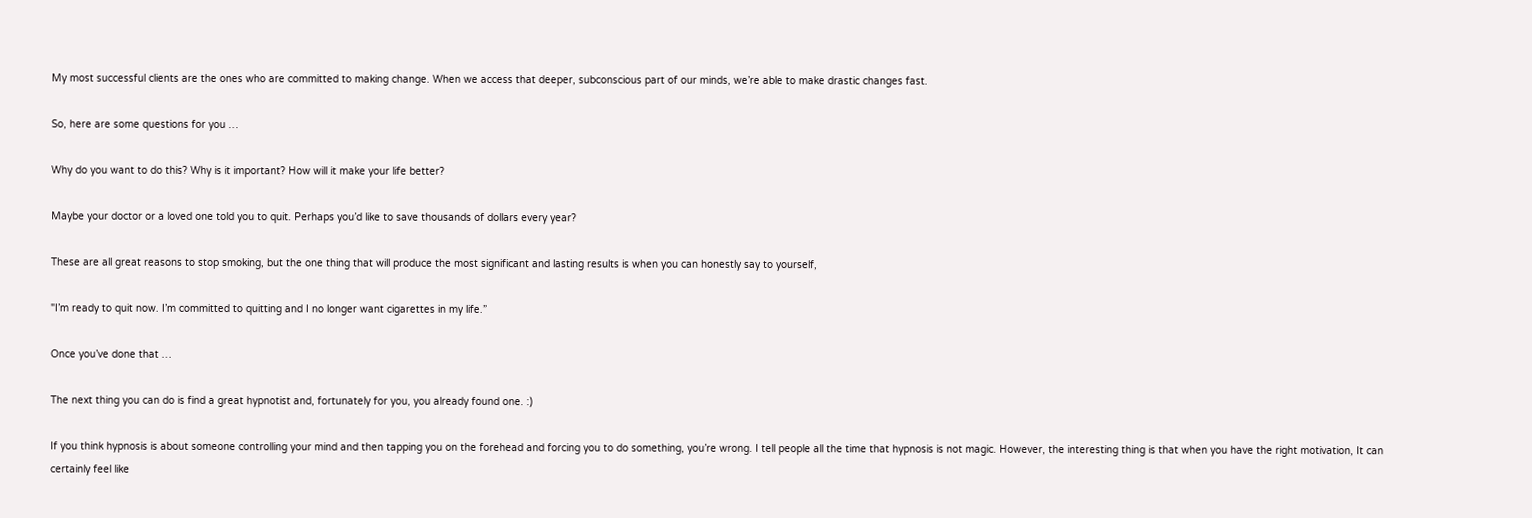My most successful clients are the ones who are committed to making change. When we access that deeper, subconscious part of our minds, we’re able to make drastic changes fast.

So, here are some questions for you …

Why do you want to do this? Why is it important? How will it make your life better?

Maybe your doctor or a loved one told you to quit. Perhaps you’d like to save thousands of dollars every year?

These are all great reasons to stop smoking, but the one thing that will produce the most significant and lasting results is when you can honestly say to yourself,

"I’m ready to quit now. I’m committed to quitting and I no longer want cigarettes in my life.”

Once you’ve done that …

The next thing you can do is find a great hypnotist and, fortunately for you, you already found one. :)

If you think hypnosis is about someone controlling your mind and then tapping you on the forehead and forcing you to do something, you’re wrong. I tell people all the time that hypnosis is not magic. However, the interesting thing is that when you have the right motivation, It can certainly feel like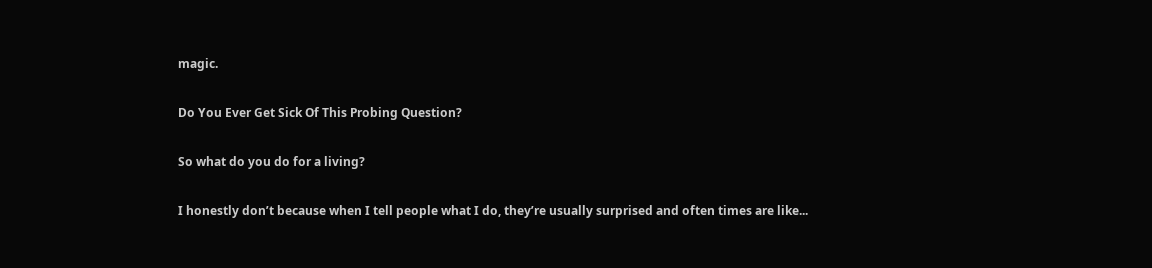magic.

Do You Ever Get Sick Of This Probing Question?

So what do you do for a living?

I honestly don’t because when I tell people what I do, they’re usually surprised and often times are like...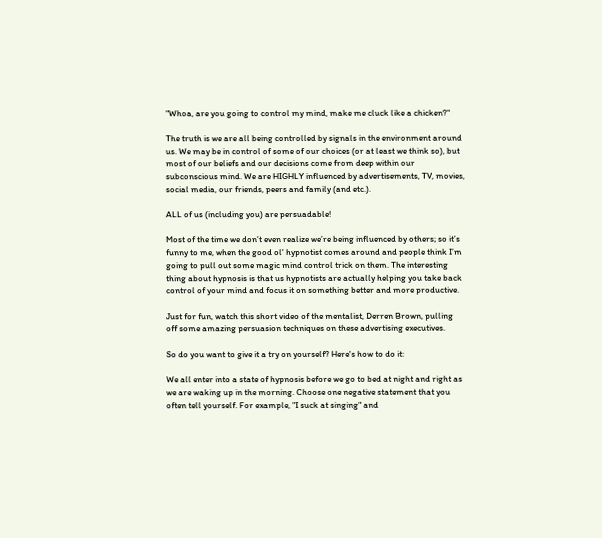"Whoa, are you going to control my mind, make me cluck like a chicken?"

The truth is we are all being controlled by signals in the environment around us. We may be in control of some of our choices (or at least we think so), but most of our beliefs and our decisions come from deep within our subconscious mind. We are HIGHLY influenced by advertisements, TV, movies, social media, our friends, peers and family (and etc.).

ALL of us (including you) are persuadable!

Most of the time we don’t even realize we’re being influenced by others; so it’s funny to me, when the good ol' hypnotist comes around and people think I’m going to pull out some magic mind control trick on them. The interesting thing about hypnosis is that us hypnotists are actually helping you take back control of your mind and focus it on something better and more productive.

Just for fun, watch this short video of the mentalist, Derren Brown, pulling off some amazing persuasion techniques on these advertising executives.

So do you want to give it a try on yourself? Here's how to do it:

We all enter into a state of hypnosis before we go to bed at night and right as we are waking up in the morning. Choose one negative statement that you often tell yourself. For example, "I suck at singing" and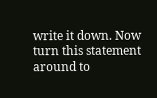write it down. Now turn this statement around to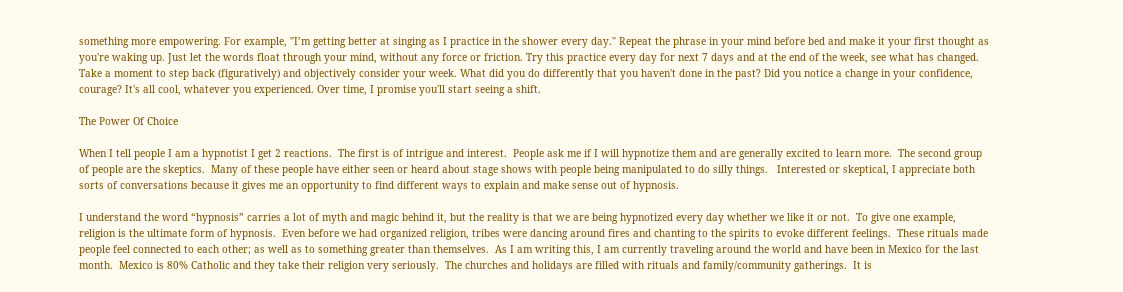something more empowering. For example, "I’m getting better at singing as I practice in the shower every day." Repeat the phrase in your mind before bed and make it your first thought as you're waking up. Just let the words float through your mind, without any force or friction. Try this practice every day for next 7 days and at the end of the week, see what has changed. Take a moment to step back (figuratively) and objectively consider your week. What did you do differently that you haven't done in the past? Did you notice a change in your confidence, courage? It's all cool, whatever you experienced. Over time, I promise you'll start seeing a shift.

The Power Of Choice

When I tell people I am a hypnotist I get 2 reactions.  The first is of intrigue and interest.  People ask me if I will hypnotize them and are generally excited to learn more.  The second group of people are the skeptics.  Many of these people have either seen or heard about stage shows with people being manipulated to do silly things.   Interested or skeptical, I appreciate both sorts of conversations because it gives me an opportunity to find different ways to explain and make sense out of hypnosis.

I understand the word “hypnosis” carries a lot of myth and magic behind it, but the reality is that we are being hypnotized every day whether we like it or not.  To give one example, religion is the ultimate form of hypnosis.  Even before we had organized religion, tribes were dancing around fires and chanting to the spirits to evoke different feelings.  These rituals made people feel connected to each other; as well as to something greater than themselves.  As I am writing this, I am currently traveling around the world and have been in Mexico for the last month.  Mexico is 80% Catholic and they take their religion very seriously.  The churches and holidays are filled with rituals and family/community gatherings.  It is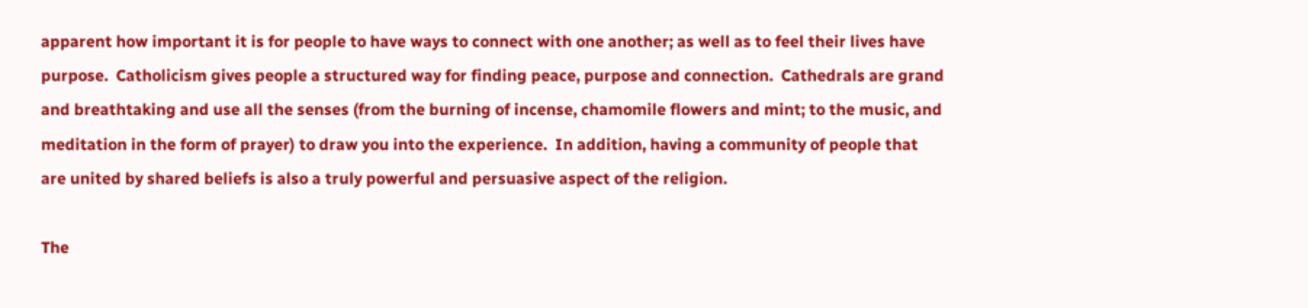apparent how important it is for people to have ways to connect with one another; as well as to feel their lives have purpose.  Catholicism gives people a structured way for finding peace, purpose and connection.  Cathedrals are grand and breathtaking and use all the senses (from the burning of incense, chamomile flowers and mint; to the music, and meditation in the form of prayer) to draw you into the experience.  In addition, having a community of people that are united by shared beliefs is also a truly powerful and persuasive aspect of the religion.

The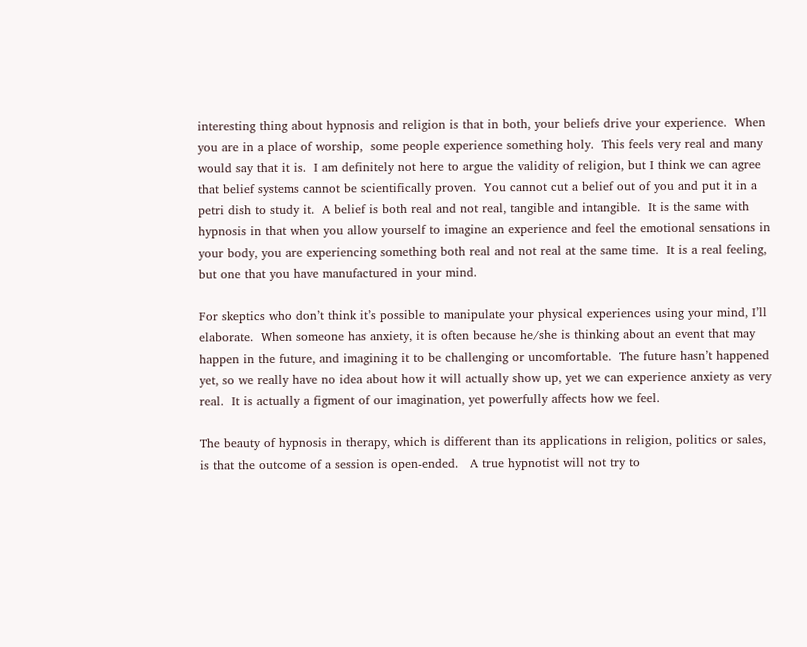interesting thing about hypnosis and religion is that in both, your beliefs drive your experience.  When you are in a place of worship,  some people experience something holy.  This feels very real and many would say that it is.  I am definitely not here to argue the validity of religion, but I think we can agree that belief systems cannot be scientifically proven.  You cannot cut a belief out of you and put it in a petri dish to study it.  A belief is both real and not real, tangible and intangible.  It is the same with hypnosis in that when you allow yourself to imagine an experience and feel the emotional sensations in your body, you are experiencing something both real and not real at the same time.  It is a real feeling, but one that you have manufactured in your mind.

For skeptics who don’t think it’s possible to manipulate your physical experiences using your mind, I’ll elaborate.  When someone has anxiety, it is often because he/she is thinking about an event that may happen in the future, and imagining it to be challenging or uncomfortable.  The future hasn’t happened yet, so we really have no idea about how it will actually show up, yet we can experience anxiety as very real.  It is actually a figment of our imagination, yet powerfully affects how we feel.

The beauty of hypnosis in therapy, which is different than its applications in religion, politics or sales, is that the outcome of a session is open-ended.   A true hypnotist will not try to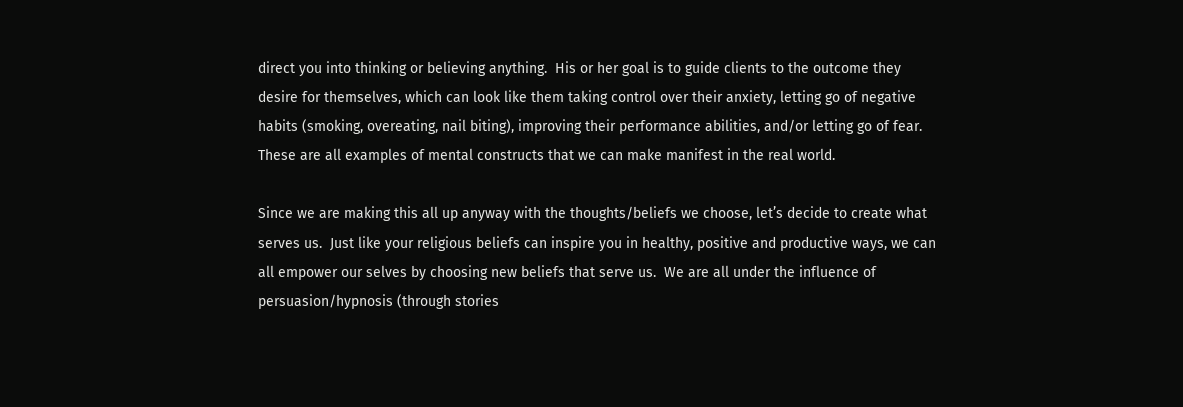direct you into thinking or believing anything.  His or her goal is to guide clients to the outcome they desire for themselves, which can look like them taking control over their anxiety, letting go of negative habits (smoking, overeating, nail biting), improving their performance abilities, and/or letting go of fear.  These are all examples of mental constructs that we can make manifest in the real world.

Since we are making this all up anyway with the thoughts/beliefs we choose, let’s decide to create what serves us.  Just like your religious beliefs can inspire you in healthy, positive and productive ways, we can all empower our selves by choosing new beliefs that serve us.  We are all under the influence of persuasion/hypnosis (through stories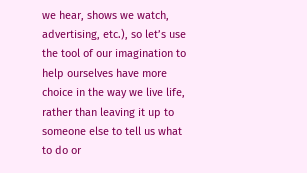we hear, shows we watch, advertising, etc.), so let’s use the tool of our imagination to help ourselves have more choice in the way we live life, rather than leaving it up to someone else to tell us what to do or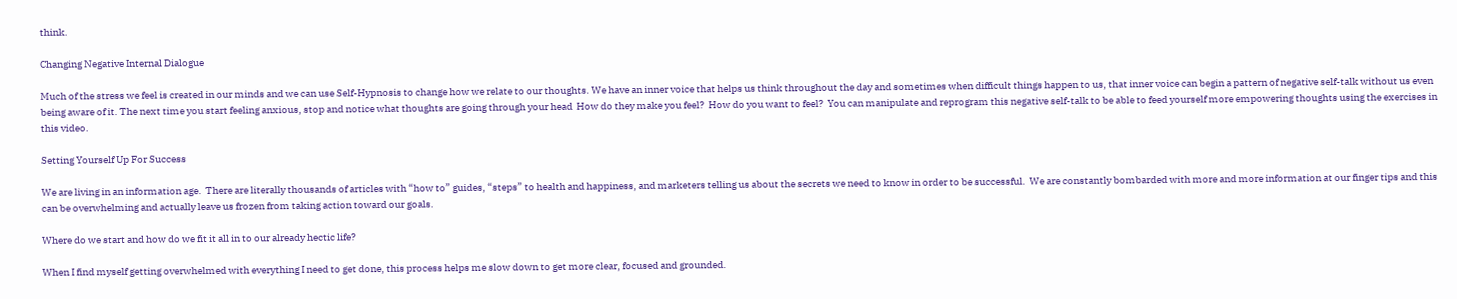think.

Changing Negative Internal Dialogue

Much of the stress we feel is created in our minds and we can use Self-Hypnosis to change how we relate to our thoughts. We have an inner voice that helps us think throughout the day and sometimes when difficult things happen to us, that inner voice can begin a pattern of negative self-talk without us even being aware of it. The next time you start feeling anxious, stop and notice what thoughts are going through your head  How do they make you feel?  How do you want to feel?  You can manipulate and reprogram this negative self-talk to be able to feed yourself more empowering thoughts using the exercises in this video.

Setting Yourself Up For Success

We are living in an information age.  There are literally thousands of articles with “how to” guides, “steps” to health and happiness, and marketers telling us about the secrets we need to know in order to be successful.  We are constantly bombarded with more and more information at our finger tips and this can be overwhelming and actually leave us frozen from taking action toward our goals.

Where do we start and how do we fit it all in to our already hectic life?

When I find myself getting overwhelmed with everything I need to get done, this process helps me slow down to get more clear, focused and grounded.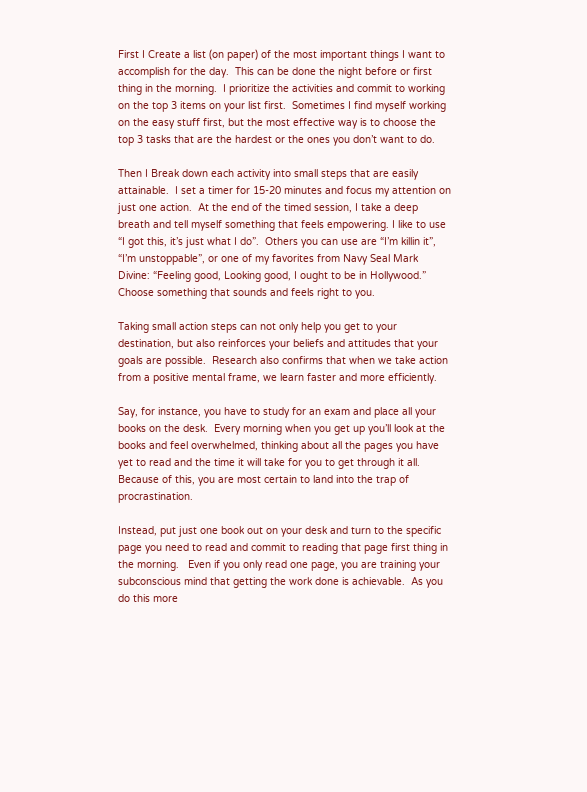First I Create a list (on paper) of the most important things I want to accomplish for the day.  This can be done the night before or first thing in the morning.  I prioritize the activities and commit to working on the top 3 items on your list first.  Sometimes I find myself working on the easy stuff first, but the most effective way is to choose the top 3 tasks that are the hardest or the ones you don’t want to do.

Then I Break down each activity into small steps that are easily attainable.  I set a timer for 15-20 minutes and focus my attention on just one action.  At the end of the timed session, I take a deep breath and tell myself something that feels empowering. I like to use “I got this, it’s just what I do”.  Others you can use are “I’m killin it”,  “I’m unstoppable”, or one of my favorites from Navy Seal Mark Divine: “Feeling good, Looking good, I ought to be in Hollywood.” Choose something that sounds and feels right to you.

Taking small action steps can not only help you get to your destination, but also reinforces your beliefs and attitudes that your goals are possible.  Research also confirms that when we take action from a positive mental frame, we learn faster and more efficiently.

Say, for instance, you have to study for an exam and place all your books on the desk.  Every morning when you get up you’ll look at the books and feel overwhelmed, thinking about all the pages you have yet to read and the time it will take for you to get through it all.  Because of this, you are most certain to land into the trap of procrastination.

Instead, put just one book out on your desk and turn to the specific page you need to read and commit to reading that page first thing in the morning.   Even if you only read one page, you are training your subconscious mind that getting the work done is achievable.  As you do this more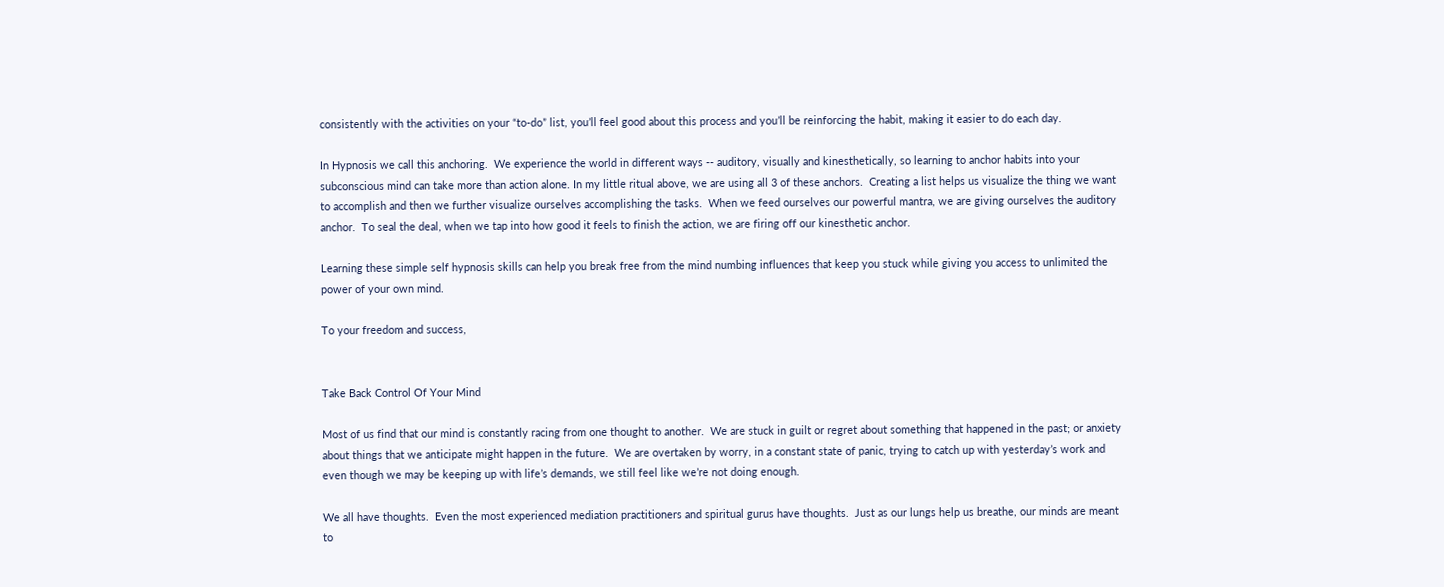consistently with the activities on your “to-do” list, you’ll feel good about this process and you’ll be reinforcing the habit, making it easier to do each day.

In Hypnosis we call this anchoring.  We experience the world in different ways -- auditory, visually and kinesthetically, so learning to anchor habits into your subconscious mind can take more than action alone. In my little ritual above, we are using all 3 of these anchors.  Creating a list helps us visualize the thing we want to accomplish and then we further visualize ourselves accomplishing the tasks.  When we feed ourselves our powerful mantra, we are giving ourselves the auditory anchor.  To seal the deal, when we tap into how good it feels to finish the action, we are firing off our kinesthetic anchor.

Learning these simple self hypnosis skills can help you break free from the mind numbing influences that keep you stuck while giving you access to unlimited the power of your own mind.

To your freedom and success,


Take Back Control Of Your Mind

Most of us find that our mind is constantly racing from one thought to another.  We are stuck in guilt or regret about something that happened in the past; or anxiety about things that we anticipate might happen in the future.  We are overtaken by worry, in a constant state of panic, trying to catch up with yesterday’s work and even though we may be keeping up with life’s demands, we still feel like we’re not doing enough.

We all have thoughts.  Even the most experienced mediation practitioners and spiritual gurus have thoughts.  Just as our lungs help us breathe, our minds are meant to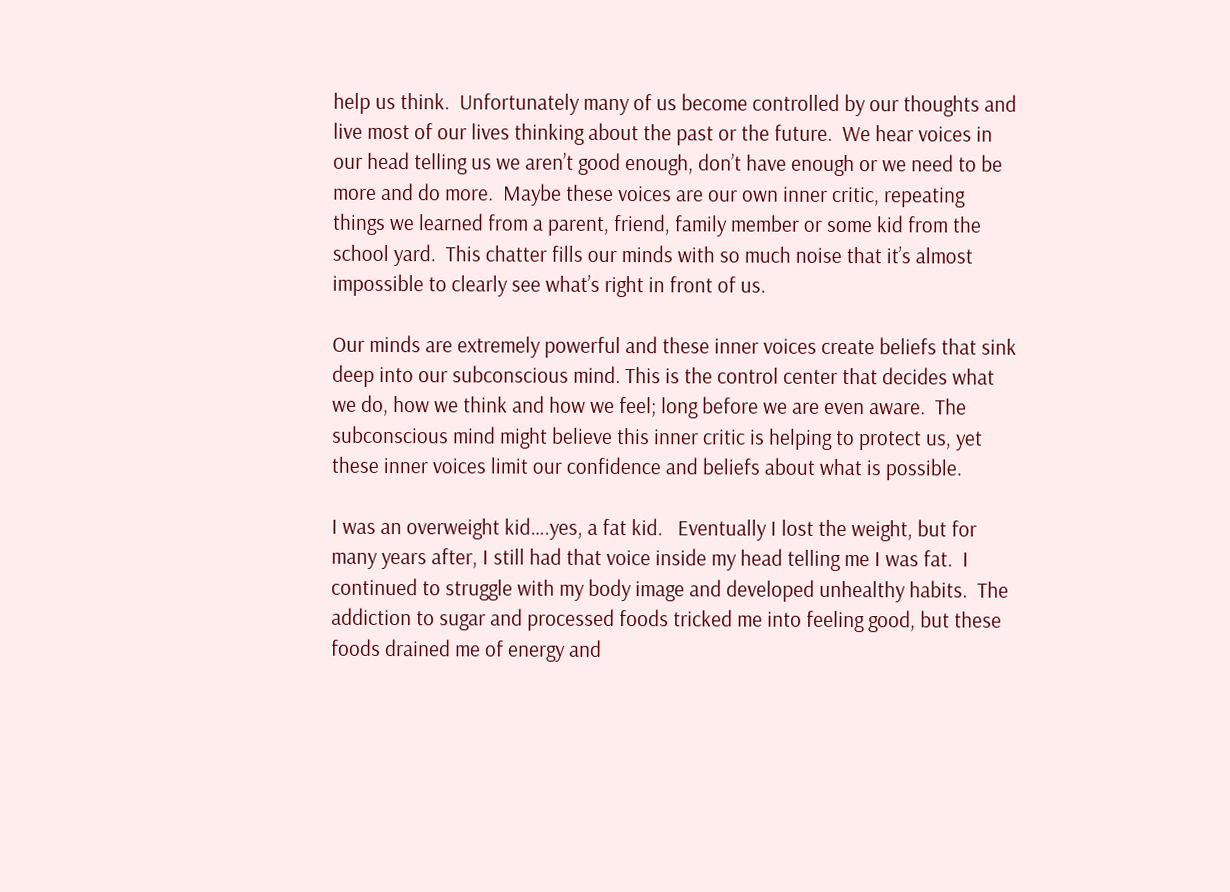help us think.  Unfortunately many of us become controlled by our thoughts and live most of our lives thinking about the past or the future.  We hear voices in our head telling us we aren’t good enough, don’t have enough or we need to be more and do more.  Maybe these voices are our own inner critic, repeating things we learned from a parent, friend, family member or some kid from the school yard.  This chatter fills our minds with so much noise that it’s almost impossible to clearly see what’s right in front of us.

Our minds are extremely powerful and these inner voices create beliefs that sink deep into our subconscious mind. This is the control center that decides what we do, how we think and how we feel; long before we are even aware.  The subconscious mind might believe this inner critic is helping to protect us, yet these inner voices limit our confidence and beliefs about what is possible.

I was an overweight kid….yes, a fat kid.   Eventually I lost the weight, but for many years after, I still had that voice inside my head telling me I was fat.  I continued to struggle with my body image and developed unhealthy habits.  The addiction to sugar and processed foods tricked me into feeling good, but these foods drained me of energy and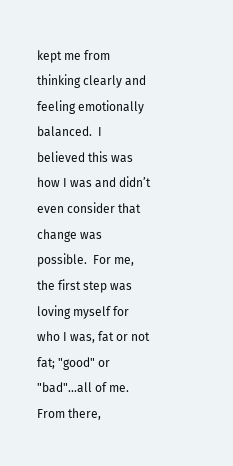kept me from thinking clearly and feeling emotionally balanced.  I believed this was how I was and didn’t even consider that change was possible.  For me, the first step was loving myself for who I was, fat or not fat; "good" or "bad"...all of me.  From there,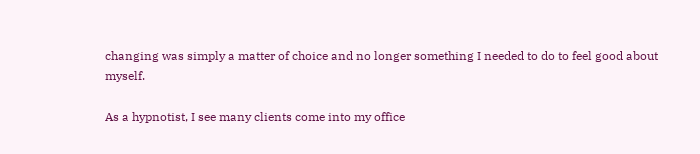changing was simply a matter of choice and no longer something I needed to do to feel good about myself.

As a hypnotist, I see many clients come into my office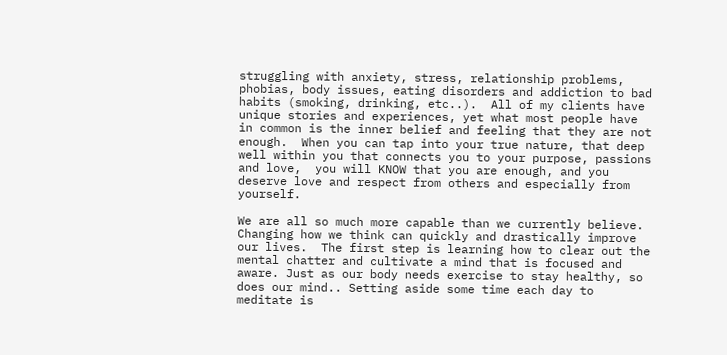struggling with anxiety, stress, relationship problems, phobias, body issues, eating disorders and addiction to bad habits (smoking, drinking, etc..).  All of my clients have unique stories and experiences, yet what most people have in common is the inner belief and feeling that they are not enough.  When you can tap into your true nature, that deep well within you that connects you to your purpose, passions and love,  you will KNOW that you are enough, and you deserve love and respect from others and especially from yourself.

We are all so much more capable than we currently believe.  Changing how we think can quickly and drastically improve our lives.  The first step is learning how to clear out the mental chatter and cultivate a mind that is focused and aware. Just as our body needs exercise to stay healthy, so does our mind.. Setting aside some time each day to meditate is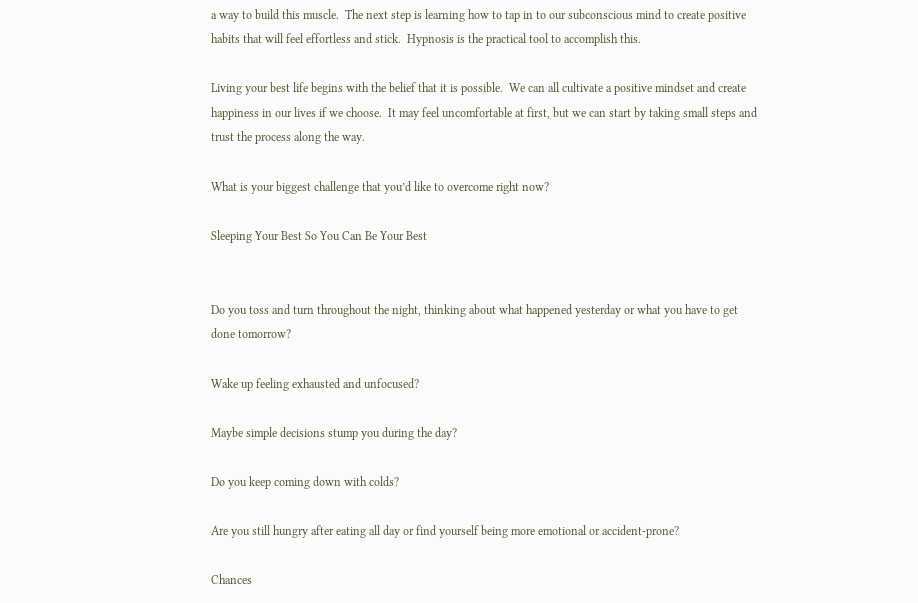a way to build this muscle.  The next step is learning how to tap in to our subconscious mind to create positive habits that will feel effortless and stick.  Hypnosis is the practical tool to accomplish this.

Living your best life begins with the belief that it is possible.  We can all cultivate a positive mindset and create happiness in our lives if we choose.  It may feel uncomfortable at first, but we can start by taking small steps and trust the process along the way.

What is your biggest challenge that you’d like to overcome right now?

Sleeping Your Best So You Can Be Your Best


Do you toss and turn throughout the night, thinking about what happened yesterday or what you have to get done tomorrow?

Wake up feeling exhausted and unfocused?

Maybe simple decisions stump you during the day?

Do you keep coming down with colds?

Are you still hungry after eating all day or find yourself being more emotional or accident-prone?

Chances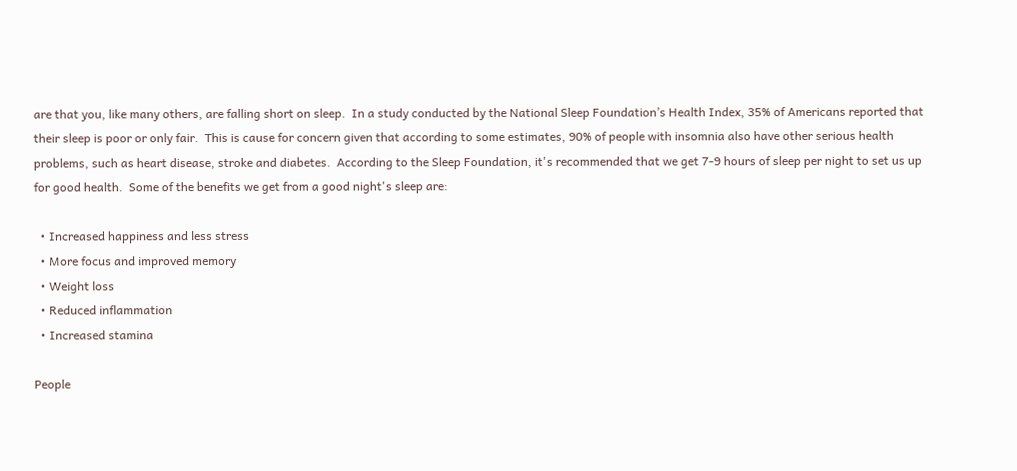are that you, like many others, are falling short on sleep.  In a study conducted by the National Sleep Foundation’s Health Index, 35% of Americans reported that their sleep is poor or only fair.  This is cause for concern given that according to some estimates, 90% of people with insomnia also have other serious health problems, such as heart disease, stroke and diabetes.  According to the Sleep Foundation, it's recommended that we get 7-9 hours of sleep per night to set us up for good health.  Some of the benefits we get from a good night's sleep are:

  • Increased happiness and less stress
  • More focus and improved memory
  • Weight loss
  • Reduced inflammation
  • Increased stamina

People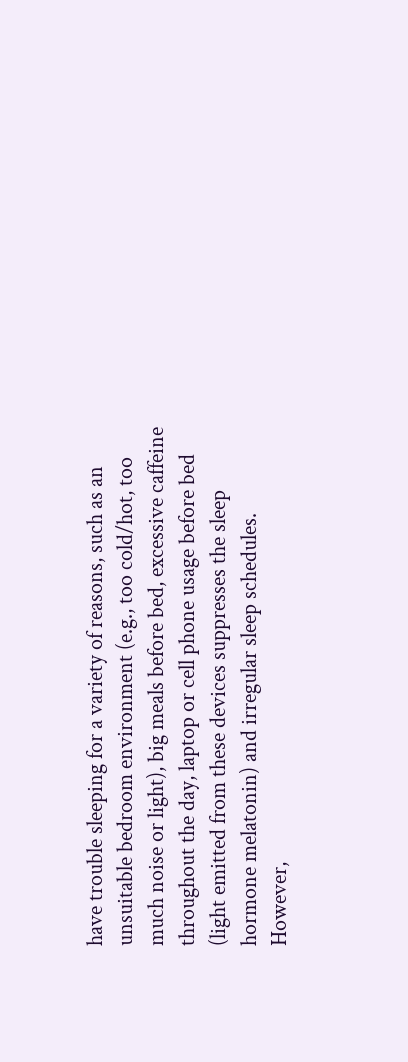have trouble sleeping for a variety of reasons, such as an unsuitable bedroom environment (e.g., too cold/hot, too much noise or light), big meals before bed, excessive caffeine throughout the day, laptop or cell phone usage before bed (light emitted from these devices suppresses the sleep hormone melatonin) and irregular sleep schedules.  However,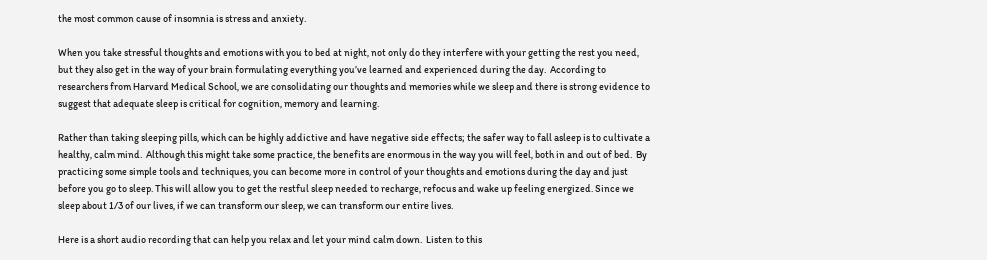the most common cause of insomnia is stress and anxiety.

When you take stressful thoughts and emotions with you to bed at night, not only do they interfere with your getting the rest you need, but they also get in the way of your brain formulating everything you’ve learned and experienced during the day.  According to researchers from Harvard Medical School, we are consolidating our thoughts and memories while we sleep and there is strong evidence to suggest that adequate sleep is critical for cognition, memory and learning.

Rather than taking sleeping pills, which can be highly addictive and have negative side effects; the safer way to fall asleep is to cultivate a healthy, calm mind.  Although this might take some practice, the benefits are enormous in the way you will feel, both in and out of bed.  By practicing some simple tools and techniques, you can become more in control of your thoughts and emotions during the day and just before you go to sleep. This will allow you to get the restful sleep needed to recharge, refocus and wake up feeling energized. Since we sleep about 1/3 of our lives, if we can transform our sleep, we can transform our entire lives.

Here is a short audio recording that can help you relax and let your mind calm down.  Listen to this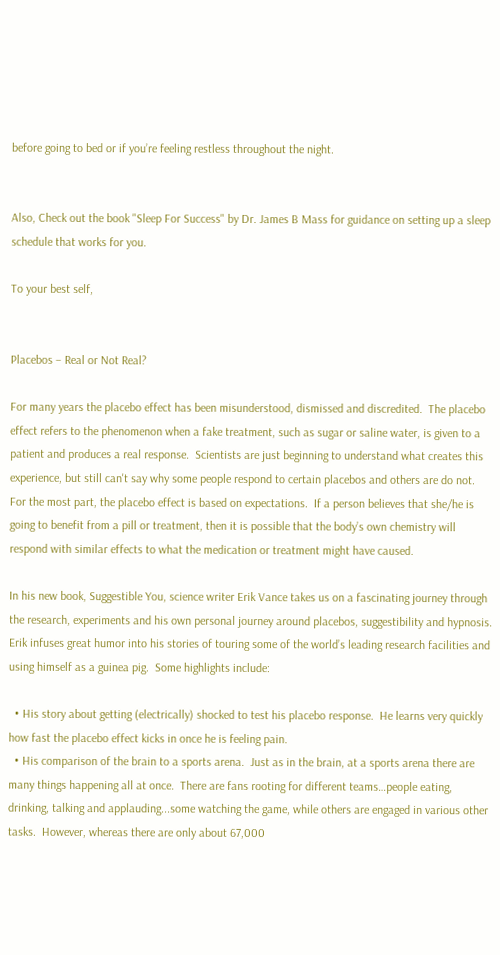before going to bed or if you’re feeling restless throughout the night.


Also, Check out the book "Sleep For Success" by Dr. James B Mass for guidance on setting up a sleep schedule that works for you.

To your best self,


Placebos – Real or Not Real?

For many years the placebo effect has been misunderstood, dismissed and discredited.  The placebo effect refers to the phenomenon when a fake treatment, such as sugar or saline water, is given to a patient and produces a real response.  Scientists are just beginning to understand what creates this experience, but still can't say why some people respond to certain placebos and others are do not.  For the most part, the placebo effect is based on expectations.  If a person believes that she/he is going to benefit from a pill or treatment, then it is possible that the body’s own chemistry will respond with similar effects to what the medication or treatment might have caused.

In his new book, Suggestible You, science writer Erik Vance takes us on a fascinating journey through the research, experiments and his own personal journey around placebos, suggestibility and hypnosis.  Erik infuses great humor into his stories of touring some of the world’s leading research facilities and using himself as a guinea pig.  Some highlights include:

  • His story about getting (electrically) shocked to test his placebo response.  He learns very quickly how fast the placebo effect kicks in once he is feeling pain.
  • His comparison of the brain to a sports arena.  Just as in the brain, at a sports arena there are many things happening all at once.  There are fans rooting for different teams…people eating, drinking, talking and applauding...some watching the game, while others are engaged in various other tasks.  However, whereas there are only about 67,000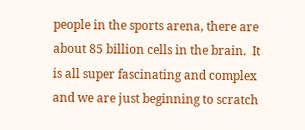people in the sports arena, there are about 85 billion cells in the brain.  It is all super fascinating and complex and we are just beginning to scratch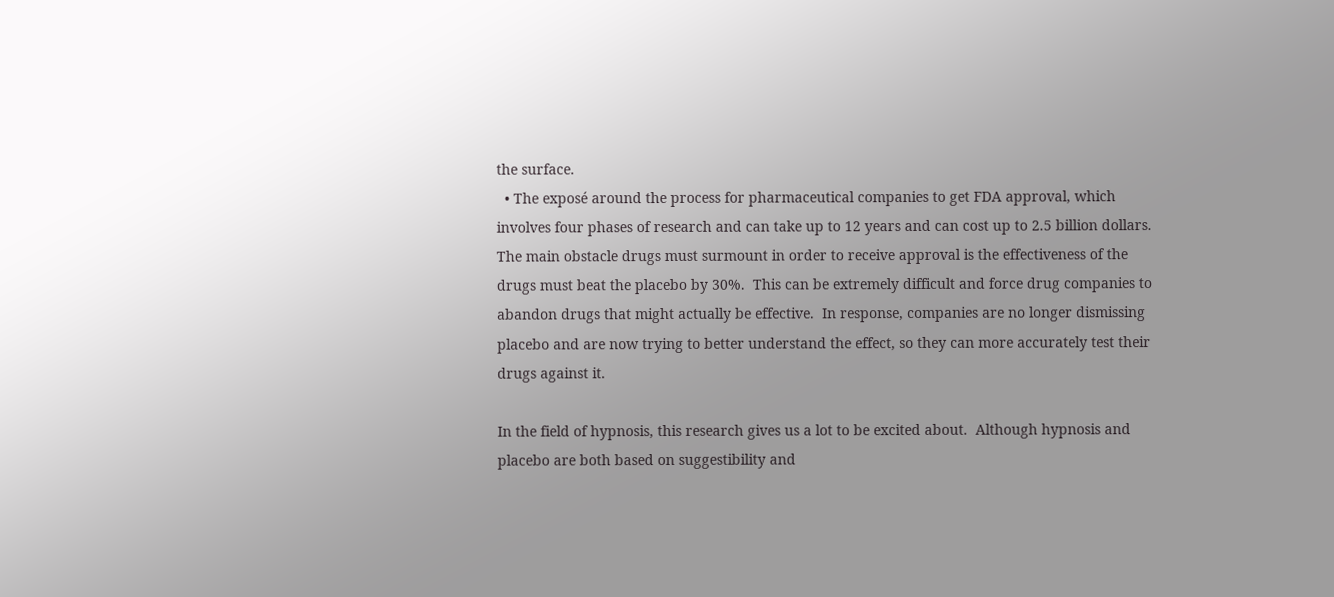the surface.
  • The exposé around the process for pharmaceutical companies to get FDA approval, which involves four phases of research and can take up to 12 years and can cost up to 2.5 billion dollars.  The main obstacle drugs must surmount in order to receive approval is the effectiveness of the drugs must beat the placebo by 30%.  This can be extremely difficult and force drug companies to abandon drugs that might actually be effective.  In response, companies are no longer dismissing placebo and are now trying to better understand the effect, so they can more accurately test their drugs against it.

In the field of hypnosis, this research gives us a lot to be excited about.  Although hypnosis and placebo are both based on suggestibility and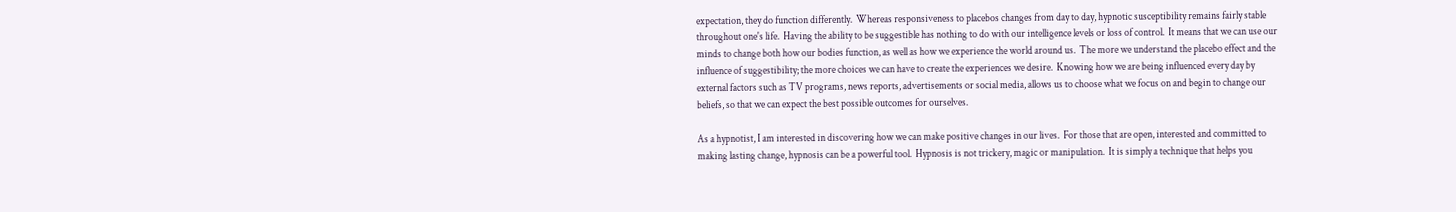expectation, they do function differently.  Whereas responsiveness to placebos changes from day to day, hypnotic susceptibility remains fairly stable throughout one's life.  Having the ability to be suggestible has nothing to do with our intelligence levels or loss of control.  It means that we can use our minds to change both how our bodies function, as well as how we experience the world around us.  The more we understand the placebo effect and the influence of suggestibility; the more choices we can have to create the experiences we desire.  Knowing how we are being influenced every day by external factors such as TV programs, news reports, advertisements or social media, allows us to choose what we focus on and begin to change our beliefs, so that we can expect the best possible outcomes for ourselves.

As a hypnotist, I am interested in discovering how we can make positive changes in our lives.  For those that are open, interested and committed to making lasting change, hypnosis can be a powerful tool.  Hypnosis is not trickery, magic or manipulation.  It is simply a technique that helps you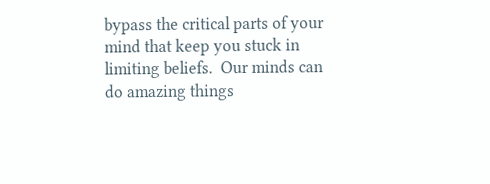bypass the critical parts of your mind that keep you stuck in limiting beliefs.  Our minds can do amazing things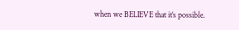when we BELIEVE that it’s possible.